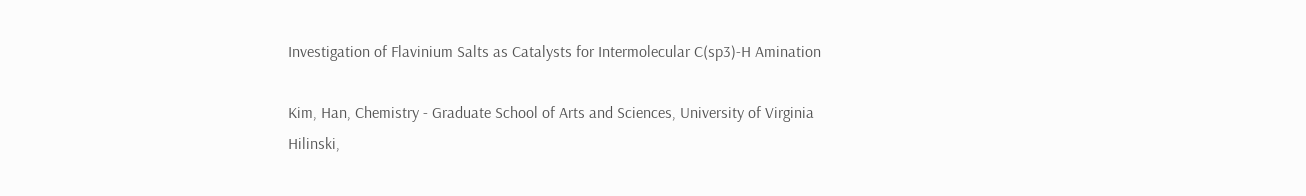Investigation of Flavinium Salts as Catalysts for Intermolecular C(sp3)-H Amination

Kim, Han, Chemistry - Graduate School of Arts and Sciences, University of Virginia
Hilinski,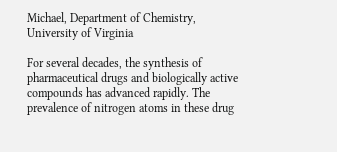Michael, Department of Chemistry, University of Virginia

For several decades, the synthesis of pharmaceutical drugs and biologically active compounds has advanced rapidly. The prevalence of nitrogen atoms in these drug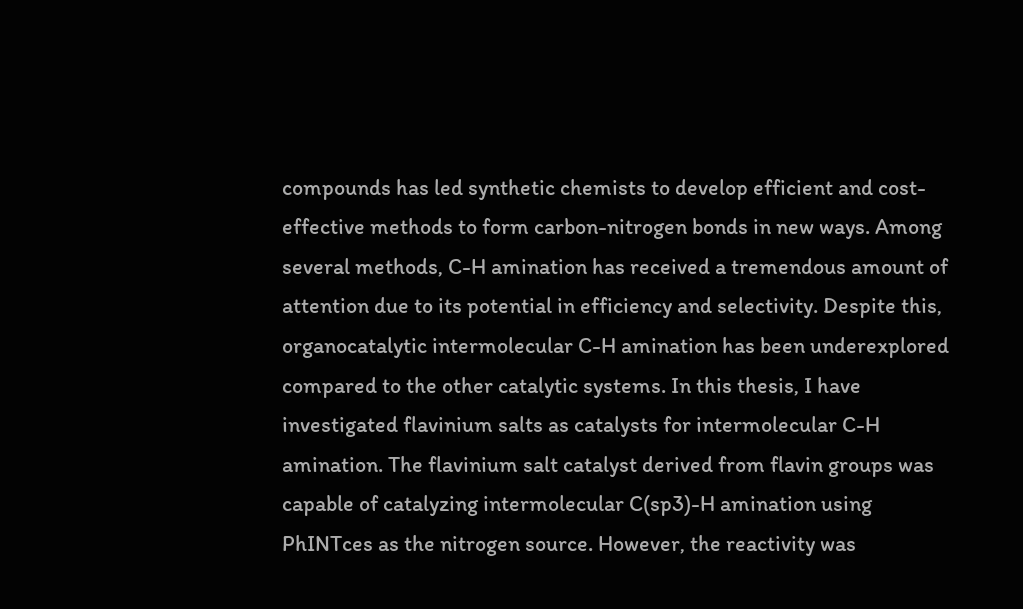compounds has led synthetic chemists to develop efficient and cost-effective methods to form carbon-nitrogen bonds in new ways. Among several methods, C-H amination has received a tremendous amount of attention due to its potential in efficiency and selectivity. Despite this, organocatalytic intermolecular C-H amination has been underexplored compared to the other catalytic systems. In this thesis, I have investigated flavinium salts as catalysts for intermolecular C-H amination. The flavinium salt catalyst derived from flavin groups was capable of catalyzing intermolecular C(sp3)-H amination using PhINTces as the nitrogen source. However, the reactivity was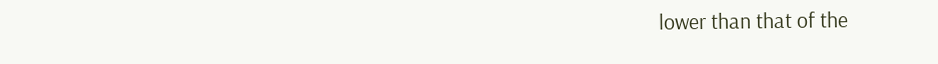lower than that of the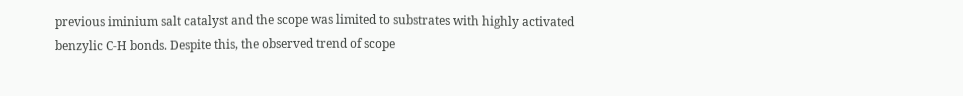previous iminium salt catalyst and the scope was limited to substrates with highly activated benzylic C-H bonds. Despite this, the observed trend of scope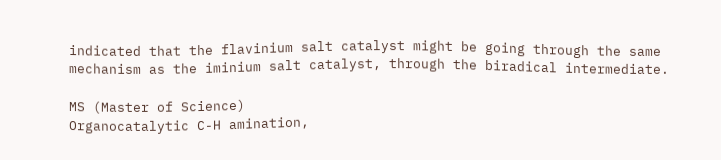indicated that the flavinium salt catalyst might be going through the same mechanism as the iminium salt catalyst, through the biradical intermediate.

MS (Master of Science)
Organocatalytic C-H amination,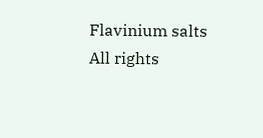Flavinium salts
All rights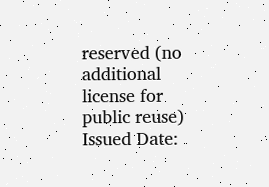reserved (no additional license for public reuse)
Issued Date: